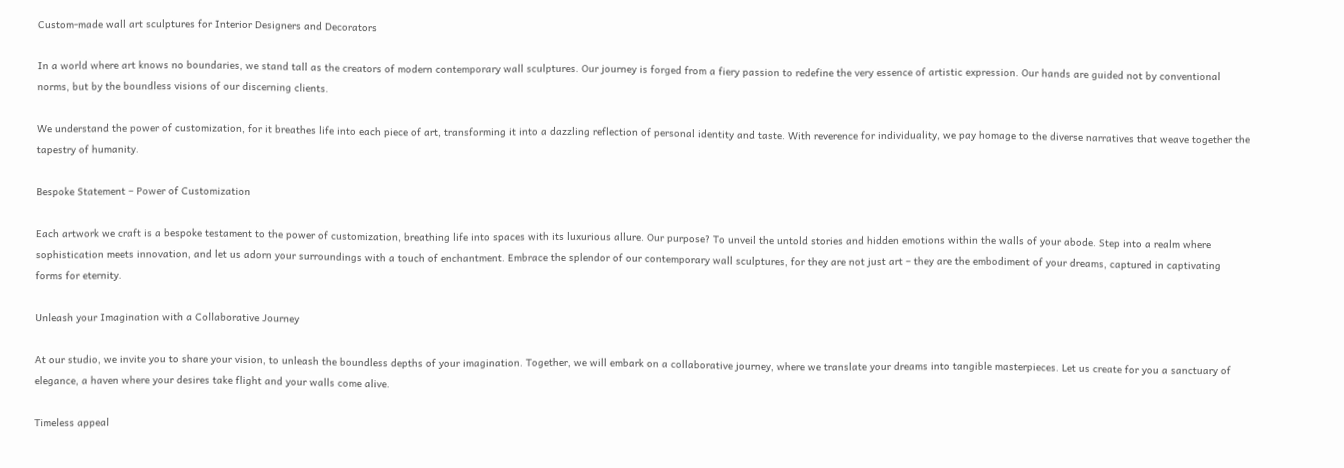Custom-made wall art sculptures for Interior Designers and Decorators

In a world where art knows no boundaries, we stand tall as the creators of modern contemporary wall sculptures. Our journey is forged from a fiery passion to redefine the very essence of artistic expression. Our hands are guided not by conventional norms, but by the boundless visions of our discerning clients.

We understand the power of customization, for it breathes life into each piece of art, transforming it into a dazzling reflection of personal identity and taste. With reverence for individuality, we pay homage to the diverse narratives that weave together the tapestry of humanity.

Bespoke Statement – Power of Customization

Each artwork we craft is a bespoke testament to the power of customization, breathing life into spaces with its luxurious allure. Our purpose? To unveil the untold stories and hidden emotions within the walls of your abode. Step into a realm where sophistication meets innovation, and let us adorn your surroundings with a touch of enchantment. Embrace the splendor of our contemporary wall sculptures, for they are not just art – they are the embodiment of your dreams, captured in captivating forms for eternity.

Unleash your Imagination with a Collaborative Journey

At our studio, we invite you to share your vision, to unleash the boundless depths of your imagination. Together, we will embark on a collaborative journey, where we translate your dreams into tangible masterpieces. Let us create for you a sanctuary of elegance, a haven where your desires take flight and your walls come alive.

Timeless appeal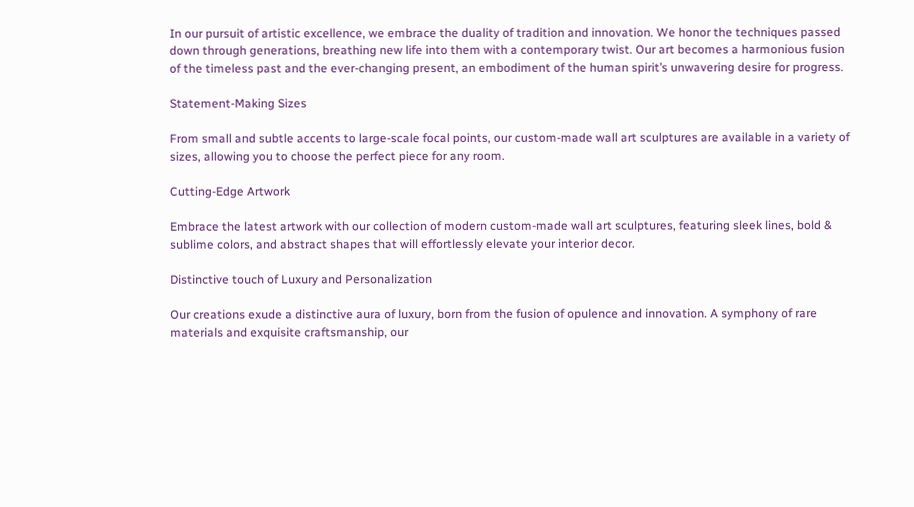In our pursuit of artistic excellence, we embrace the duality of tradition and innovation. We honor the techniques passed down through generations, breathing new life into them with a contemporary twist. Our art becomes a harmonious fusion of the timeless past and the ever-changing present, an embodiment of the human spirit’s unwavering desire for progress.

Statement-Making Sizes

From small and subtle accents to large-scale focal points, our custom-made wall art sculptures are available in a variety of sizes, allowing you to choose the perfect piece for any room.

Cutting-Edge Artwork

Embrace the latest artwork with our collection of modern custom-made wall art sculptures, featuring sleek lines, bold & sublime colors, and abstract shapes that will effortlessly elevate your interior decor.

Distinctive touch of Luxury and Personalization

Our creations exude a distinctive aura of luxury, born from the fusion of opulence and innovation. A symphony of rare materials and exquisite craftsmanship, our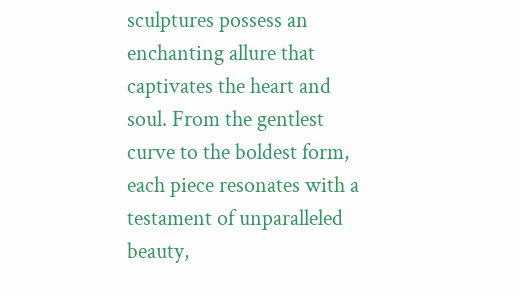sculptures possess an enchanting allure that captivates the heart and soul. From the gentlest curve to the boldest form, each piece resonates with a testament of unparalleled beauty,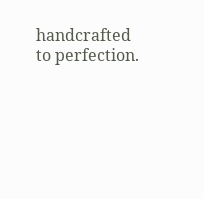handcrafted to perfection.